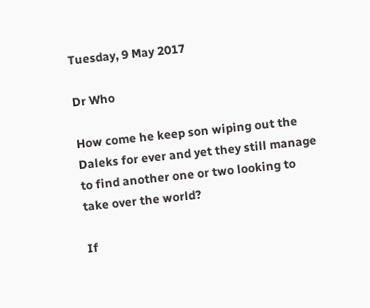Tuesday, 9 May 2017

Dr Who

How come he keep son wiping out the Daleks for ever and yet they still manage to find another one or two looking to take over the world?

If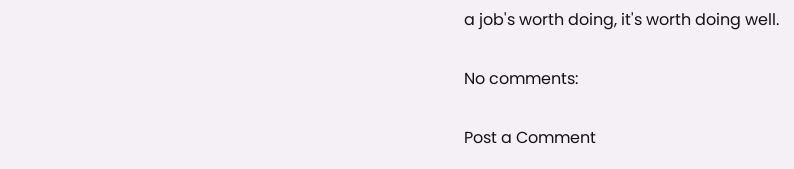a job's worth doing, it's worth doing well.

No comments:

Post a Comment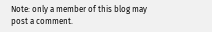Note: only a member of this blog may post a comment.